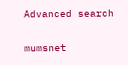Advanced search

mumsnet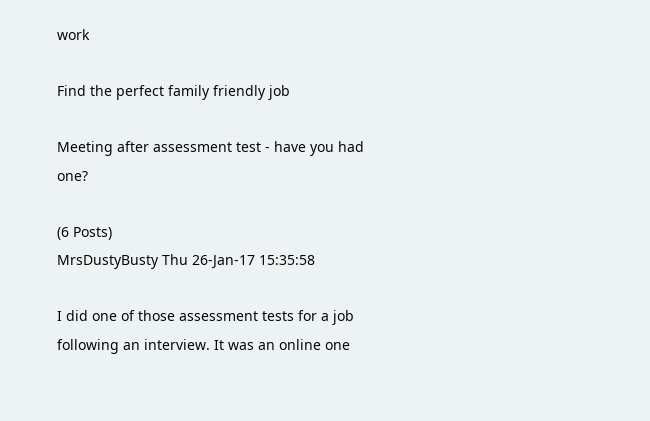work

Find the perfect family friendly job

Meeting after assessment test - have you had one?

(6 Posts)
MrsDustyBusty Thu 26-Jan-17 15:35:58

I did one of those assessment tests for a job following an interview. It was an online one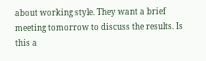about working style. They want a brief meeting tomorrow to discuss the results. Is this a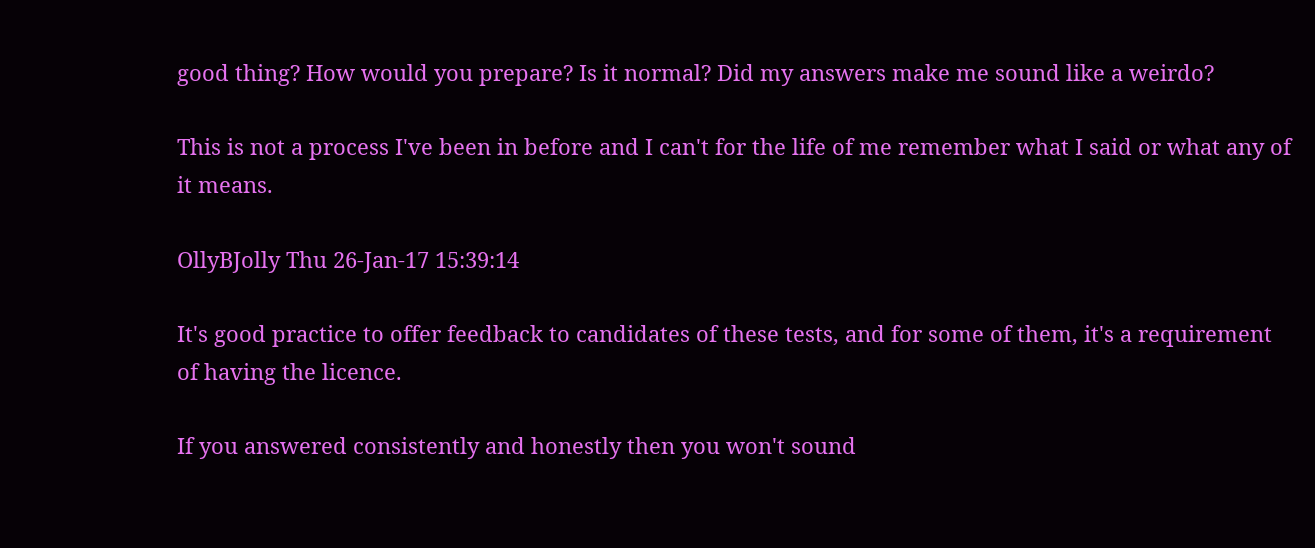good thing? How would you prepare? Is it normal? Did my answers make me sound like a weirdo?

This is not a process I've been in before and I can't for the life of me remember what I said or what any of it means.

OllyBJolly Thu 26-Jan-17 15:39:14

It's good practice to offer feedback to candidates of these tests, and for some of them, it's a requirement of having the licence.

If you answered consistently and honestly then you won't sound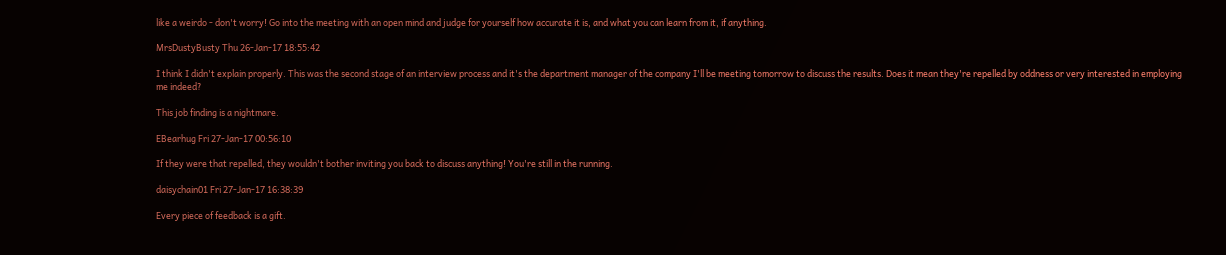like a weirdo - don't worry! Go into the meeting with an open mind and judge for yourself how accurate it is, and what you can learn from it, if anything.

MrsDustyBusty Thu 26-Jan-17 18:55:42

I think I didn't explain properly. This was the second stage of an interview process and it's the department manager of the company I'll be meeting tomorrow to discuss the results. Does it mean they're repelled by oddness or very interested in employing me indeed?

This job finding is a nightmare.

EBearhug Fri 27-Jan-17 00:56:10

If they were that repelled, they wouldn't bother inviting you back to discuss anything! You're still in the running.

daisychain01 Fri 27-Jan-17 16:38:39

Every piece of feedback is a gift.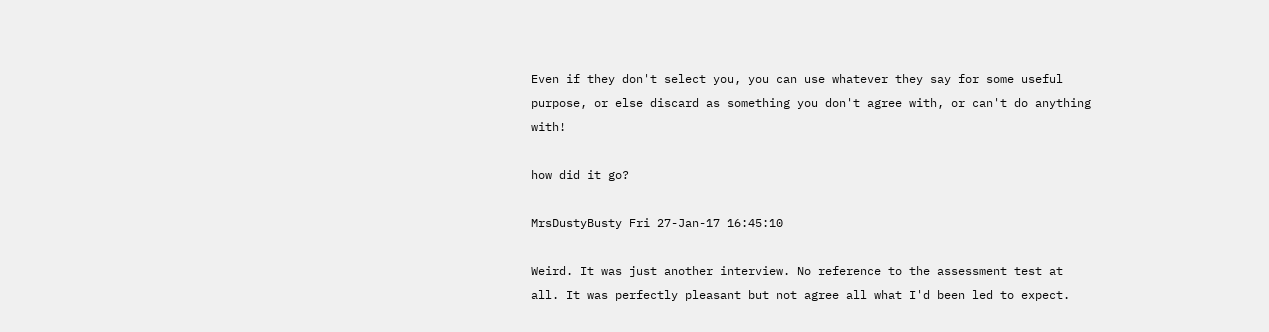Even if they don't select you, you can use whatever they say for some useful purpose, or else discard as something you don't agree with, or can't do anything with!

how did it go?

MrsDustyBusty Fri 27-Jan-17 16:45:10

Weird. It was just another interview. No reference to the assessment test at all. It was perfectly pleasant but not agree all what I'd been led to expect.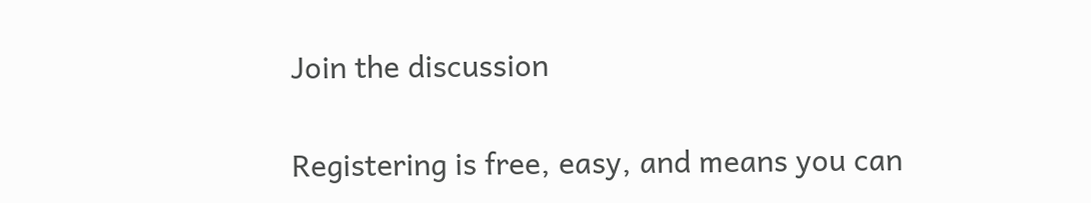Join the discussion

Registering is free, easy, and means you can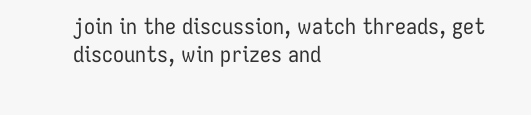join in the discussion, watch threads, get discounts, win prizes and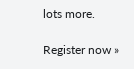lots more.

Register now »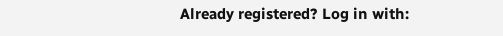Already registered? Log in with: